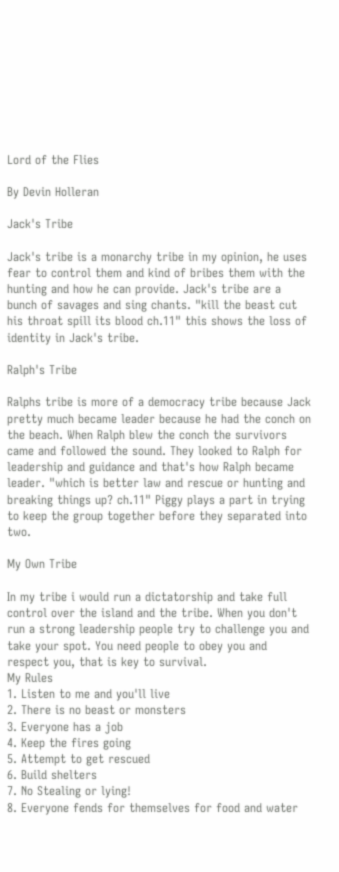Lord of the Flies

By Devin Holleran

Jack's Tribe

Jack's tribe is a monarchy tribe in my opinion, he uses fear to control them and kind of bribes them with the hunting and how he can provide. Jack's tribe are a bunch of savages and sing chants. "kill the beast cut his throat spill its blood ch.11" this shows the loss of identity in Jack's tribe.

Ralph's Tribe

Ralphs tribe is more of a democracy tribe because Jack pretty much became leader because he had the conch on the beach. When Ralph blew the conch the survivors came and followed the sound. They looked to Ralph for leadership and guidance and that's how Ralph became leader. "which is better law and rescue or hunting and breaking things up? ch.11" Piggy plays a part in trying to keep the group together before they separated into two.

My Own Tribe

In my tribe i would run a dictatorship and take full control over the island and the tribe. When you don't run a strong leadership people try to challenge you and take your spot. You need people to obey you and respect you, that is key to survival.
My Rules
1. Listen to me and you'll live
2. There is no beast or monsters
3. Everyone has a job
4. Keep the fires going
5. Attempt to get rescued
6. Build shelters
7. No Stealing or lying!
8. Everyone fends for themselves for food and water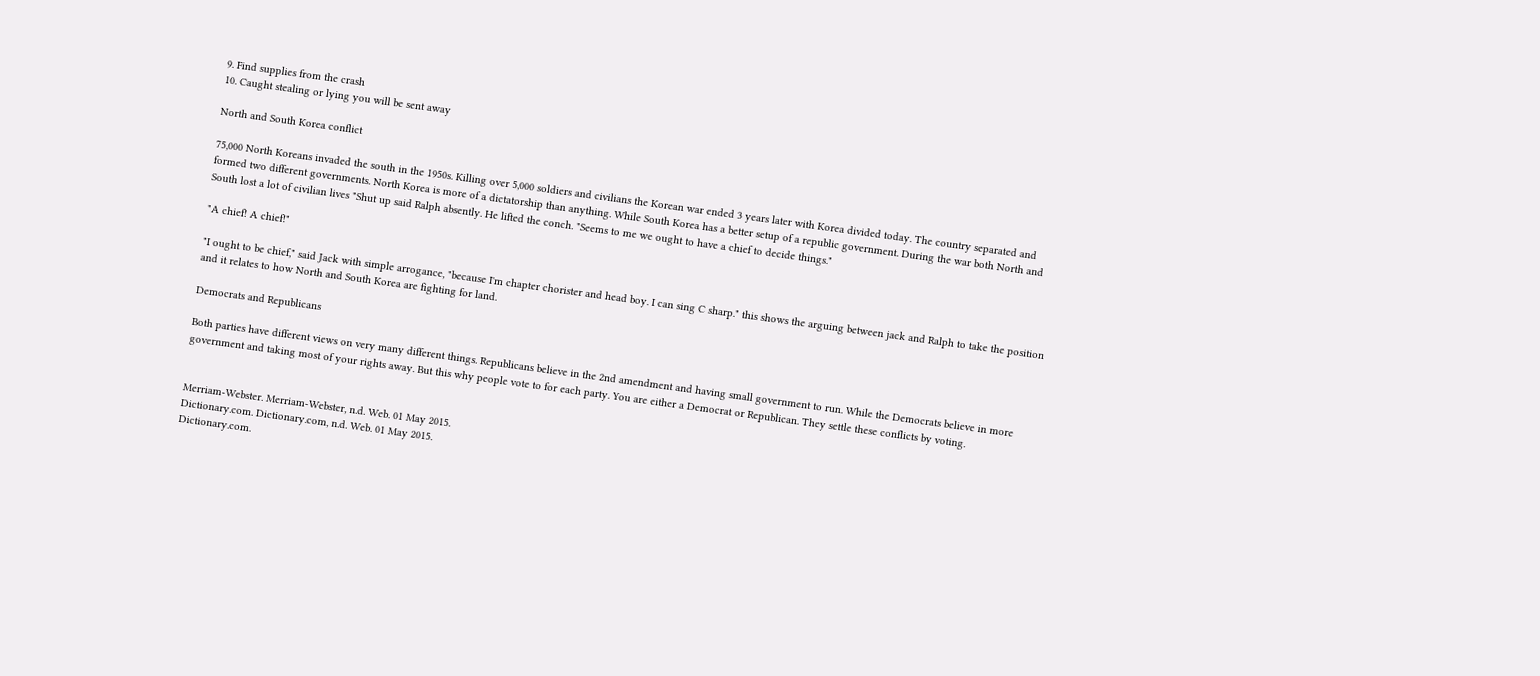9. Find supplies from the crash
10. Caught stealing or lying you will be sent away

North and South Korea conflict

75,000 North Koreans invaded the south in the 1950s. Killing over 5,000 soldiers and civilians the Korean war ended 3 years later with Korea divided today. The country separated and formed two different governments. North Korea is more of a dictatorship than anything. While South Korea has a better setup of a republic government. During the war both North and South lost a lot of civilian lives "Shut up said Ralph absently. He lifted the conch. "Seems to me we ought to have a chief to decide things."

"A chief! A chief!"

"I ought to be chief," said Jack with simple arrogance, "because I'm chapter chorister and head boy. I can sing C sharp." this shows the arguing between jack and Ralph to take the position and it relates to how North and South Korea are fighting for land.

Democrats and Republicans

Both parties have different views on very many different things. Republicans believe in the 2nd amendment and having small government to run. While the Democrats believe in more government and taking most of your rights away. But this why people vote to for each party. You are either a Democrat or Republican. They settle these conflicts by voting.


Merriam-Webster. Merriam-Webster, n.d. Web. 01 May 2015.
Dictionary.com. Dictionary.com, n.d. Web. 01 May 2015.
Dictionary.com.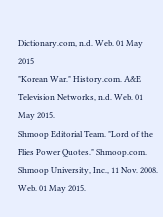Dictionary.com, n.d. Web. 01 May 2015
"Korean War." History.com. A&E Television Networks, n.d. Web. 01 May 2015.
Shmoop Editorial Team. "Lord of the Flies Power Quotes." Shmoop.com. Shmoop University, Inc., 11 Nov. 2008. Web. 01 May 2015.